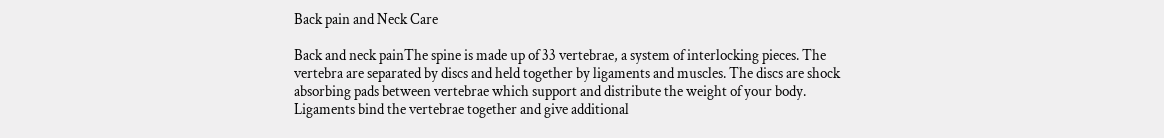Back pain and Neck Care

Back and neck painThe spine is made up of 33 vertebrae, a system of interlocking pieces. The vertebra are separated by discs and held together by ligaments and muscles. The discs are shock absorbing pads between vertebrae which support and distribute the weight of your body. Ligaments bind the vertebrae together and give additional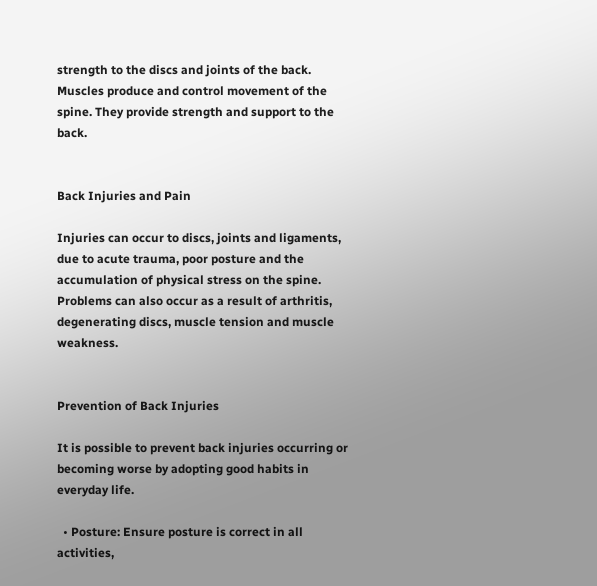strength to the discs and joints of the back. Muscles produce and control movement of the spine. They provide strength and support to the back.


Back Injuries and Pain

Injuries can occur to discs, joints and ligaments, due to acute trauma, poor posture and the accumulation of physical stress on the spine. Problems can also occur as a result of arthritis, degenerating discs, muscle tension and muscle weakness.


Prevention of Back Injuries

It is possible to prevent back injuries occurring or becoming worse by adopting good habits in everyday life.

  • Posture: Ensure posture is correct in all activities,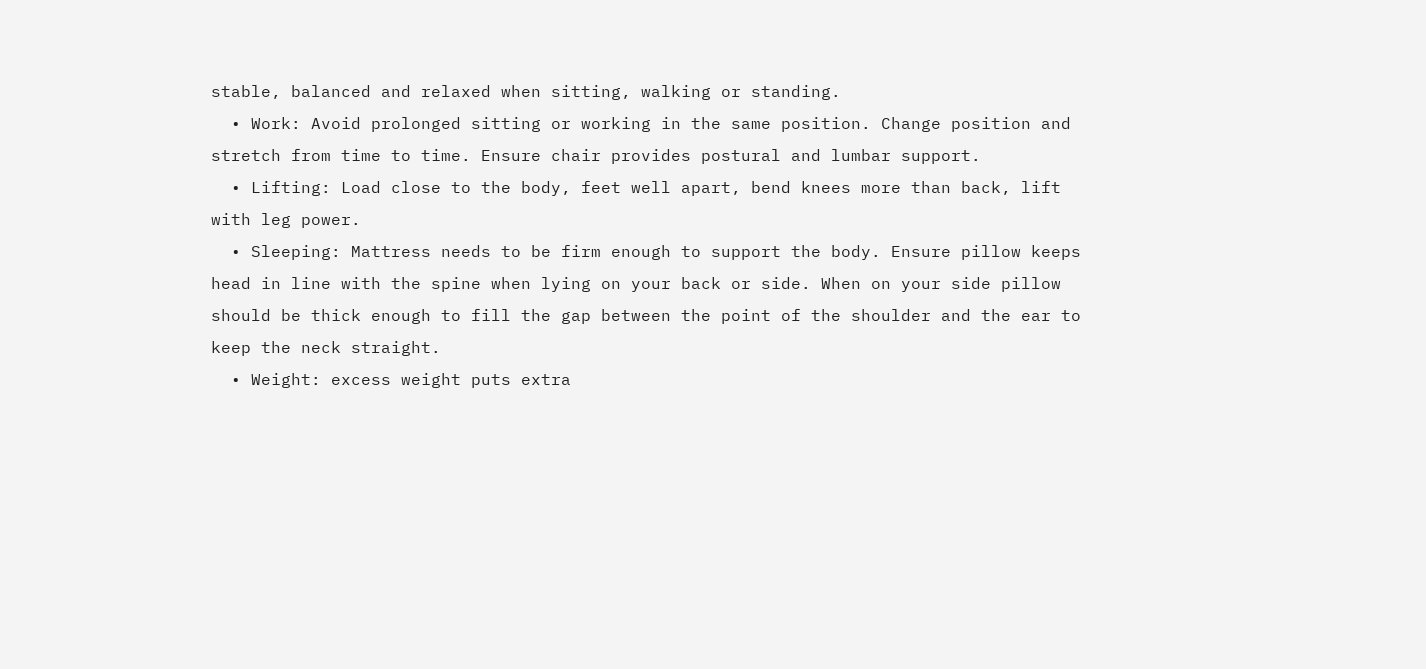stable, balanced and relaxed when sitting, walking or standing.
  • Work: Avoid prolonged sitting or working in the same position. Change position and stretch from time to time. Ensure chair provides postural and lumbar support.
  • Lifting: Load close to the body, feet well apart, bend knees more than back, lift with leg power.
  • Sleeping: Mattress needs to be firm enough to support the body. Ensure pillow keeps head in line with the spine when lying on your back or side. When on your side pillow should be thick enough to fill the gap between the point of the shoulder and the ear to keep the neck straight.
  • Weight: excess weight puts extra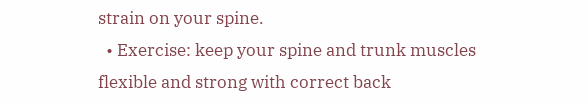strain on your spine.
  • Exercise: keep your spine and trunk muscles flexible and strong with correct back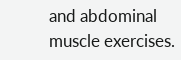and abdominal muscle exercises.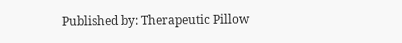Published by: Therapeutic Pillow